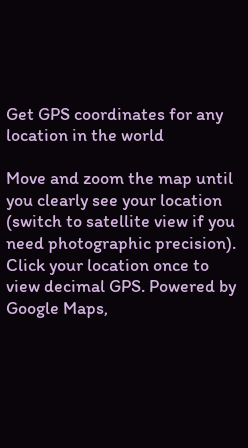Get GPS coordinates for any location in the world

Move and zoom the map until you clearly see your location (switch to satellite view if you need photographic precision). Click your location once to view decimal GPS. Powered by Google Maps,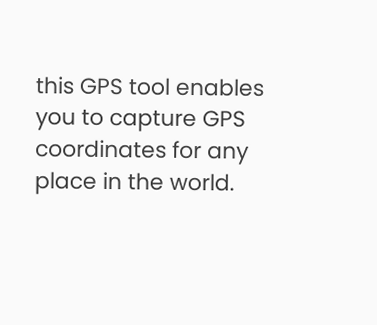this GPS tool enables you to capture GPS coordinates for any place in the world.